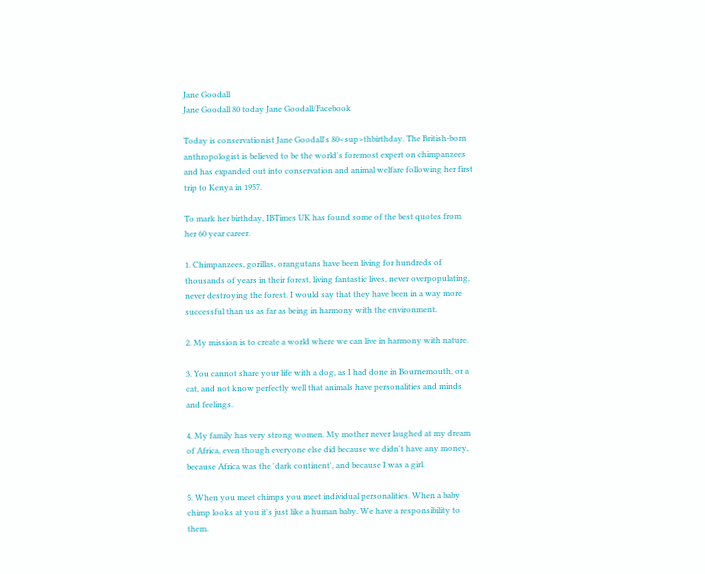Jane Goodall
Jane Goodall 80 today Jane Goodall/Facebook

Today is conservationist Jane Goodall's 80<sup>thbirthday. The British-born anthropologist is believed to be the world's foremost expert on chimpanzees and has expanded out into conservation and animal welfare following her first trip to Kenya in 1957.

To mark her birthday, IBTimes UK has found some of the best quotes from her 60 year career.

1. Chimpanzees, gorillas, orangutans have been living for hundreds of thousands of years in their forest, living fantastic lives, never overpopulating, never destroying the forest. I would say that they have been in a way more successful than us as far as being in harmony with the environment.

2. My mission is to create a world where we can live in harmony with nature.

3. You cannot share your life with a dog, as I had done in Bournemouth, or a cat, and not know perfectly well that animals have personalities and minds and feelings.

4. My family has very strong women. My mother never laughed at my dream of Africa, even though everyone else did because we didn't have any money, because Africa was the 'dark continent', and because I was a girl.

5. When you meet chimps you meet individual personalities. When a baby chimp looks at you it's just like a human baby. We have a responsibility to them.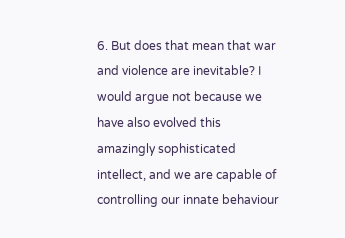6. But does that mean that war and violence are inevitable? I would argue not because we have also evolved this amazingly sophisticated intellect, and we are capable of controlling our innate behaviour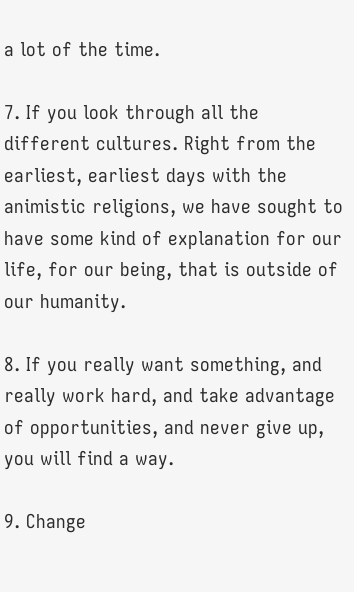a lot of the time.

7. If you look through all the different cultures. Right from the earliest, earliest days with the animistic religions, we have sought to have some kind of explanation for our life, for our being, that is outside of our humanity.

8. If you really want something, and really work hard, and take advantage of opportunities, and never give up, you will find a way.

9. Change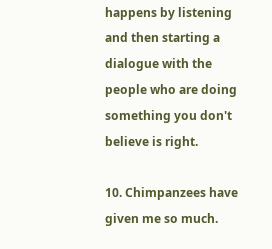happens by listening and then starting a dialogue with the people who are doing something you don't believe is right.

10. Chimpanzees have given me so much.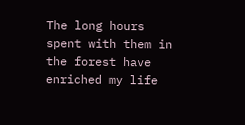The long hours spent with them in the forest have enriched my life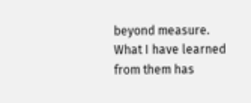beyond measure. What I have learned from them has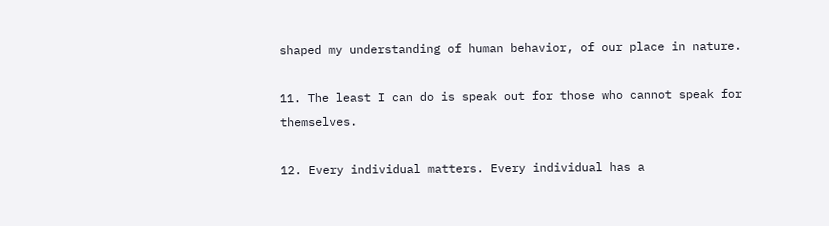shaped my understanding of human behavior, of our place in nature.

11. The least I can do is speak out for those who cannot speak for themselves.

12. Every individual matters. Every individual has a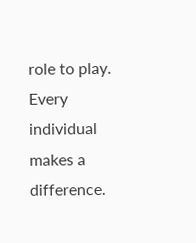role to play. Every individual makes a difference.